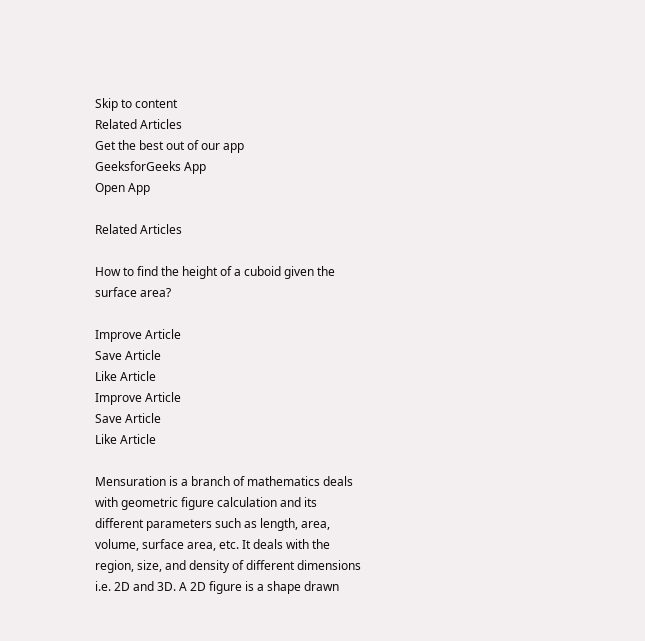Skip to content
Related Articles
Get the best out of our app
GeeksforGeeks App
Open App

Related Articles

How to find the height of a cuboid given the surface area?

Improve Article
Save Article
Like Article
Improve Article
Save Article
Like Article

Mensuration is a branch of mathematics deals with geometric figure calculation and its different parameters such as length, area, volume, surface area, etc. It deals with the region, size, and density of different dimensions i.e. 2D and 3D. A 2D figure is a shape drawn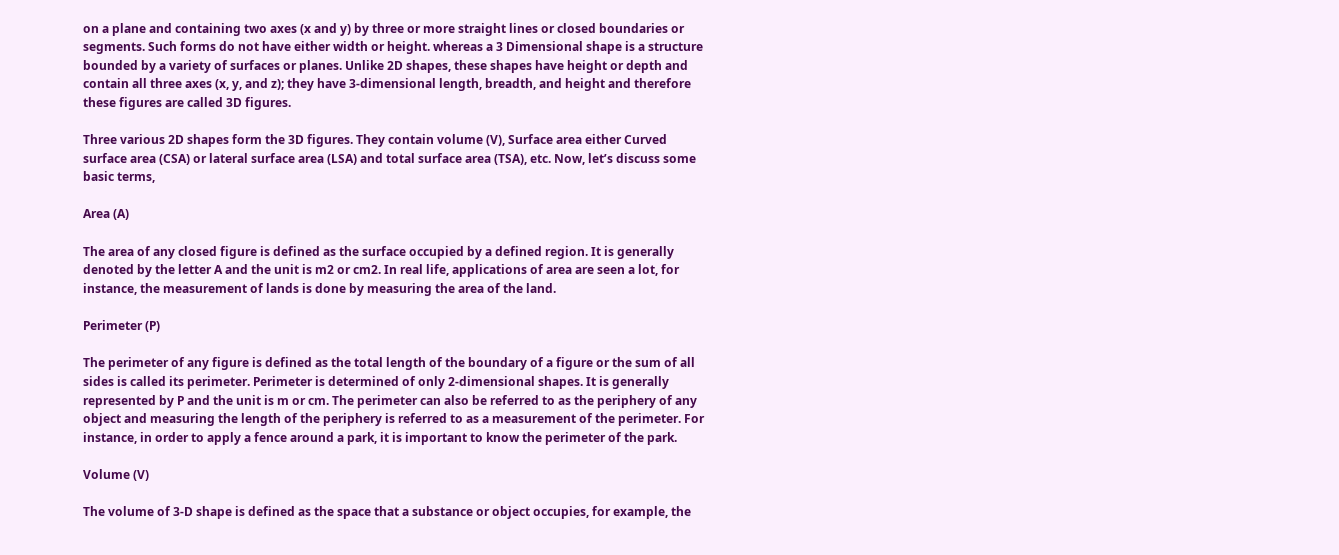on a plane and containing two axes (x and y) by three or more straight lines or closed boundaries or segments. Such forms do not have either width or height. whereas a 3 Dimensional shape is a structure bounded by a variety of surfaces or planes. Unlike 2D shapes, these shapes have height or depth and contain all three axes (x, y, and z); they have 3-dimensional length, breadth, and height and therefore these figures are called 3D figures.

Three various 2D shapes form the 3D figures. They contain volume (V), Surface area either Curved surface area (CSA) or lateral surface area (LSA) and total surface area (TSA), etc. Now, let’s discuss some basic terms,

Area (A)

The area of any closed figure is defined as the surface occupied by a defined region. It is generally denoted by the letter A and the unit is m2 or cm2. In real life, applications of area are seen a lot, for instance, the measurement of lands is done by measuring the area of the land.

Perimeter (P)

The perimeter of any figure is defined as the total length of the boundary of a figure or the sum of all sides is called its perimeter. Perimeter is determined of only 2-dimensional shapes. It is generally represented by P and the unit is m or cm. The perimeter can also be referred to as the periphery of any object and measuring the length of the periphery is referred to as a measurement of the perimeter. For instance, in order to apply a fence around a park, it is important to know the perimeter of the park.

Volume (V)

The volume of 3-D shape is defined as the space that a substance or object occupies, for example, the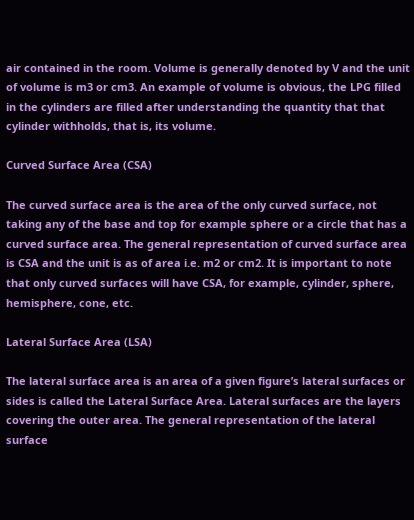air contained in the room. Volume is generally denoted by V and the unit of volume is m3 or cm3. An example of volume is obvious, the LPG filled in the cylinders are filled after understanding the quantity that that cylinder withholds, that is, its volume.

Curved Surface Area (CSA)

The curved surface area is the area of the only curved surface, not taking any of the base and top for example sphere or a circle that has a curved surface area. The general representation of curved surface area is CSA and the unit is as of area i.e. m2 or cm2. It is important to note that only curved surfaces will have CSA, for example, cylinder, sphere, hemisphere, cone, etc.

Lateral Surface Area (LSA)

The lateral surface area is an area of a given figure’s lateral surfaces or sides is called the Lateral Surface Area. Lateral surfaces are the layers covering the outer area. The general representation of the lateral surface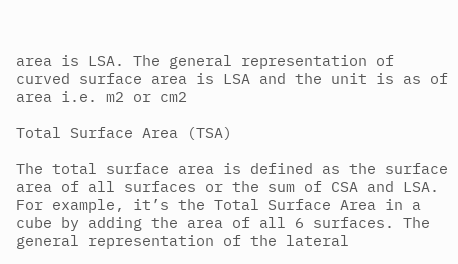area is LSA. The general representation of curved surface area is LSA and the unit is as of area i.e. m2 or cm2

Total Surface Area (TSA)

The total surface area is defined as the surface area of all surfaces or the sum of CSA and LSA. For example, it’s the Total Surface Area in a cube by adding the area of all 6 surfaces. The general representation of the lateral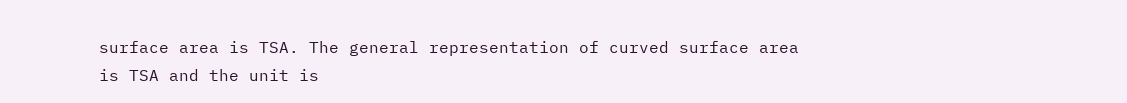surface area is TSA. The general representation of curved surface area is TSA and the unit is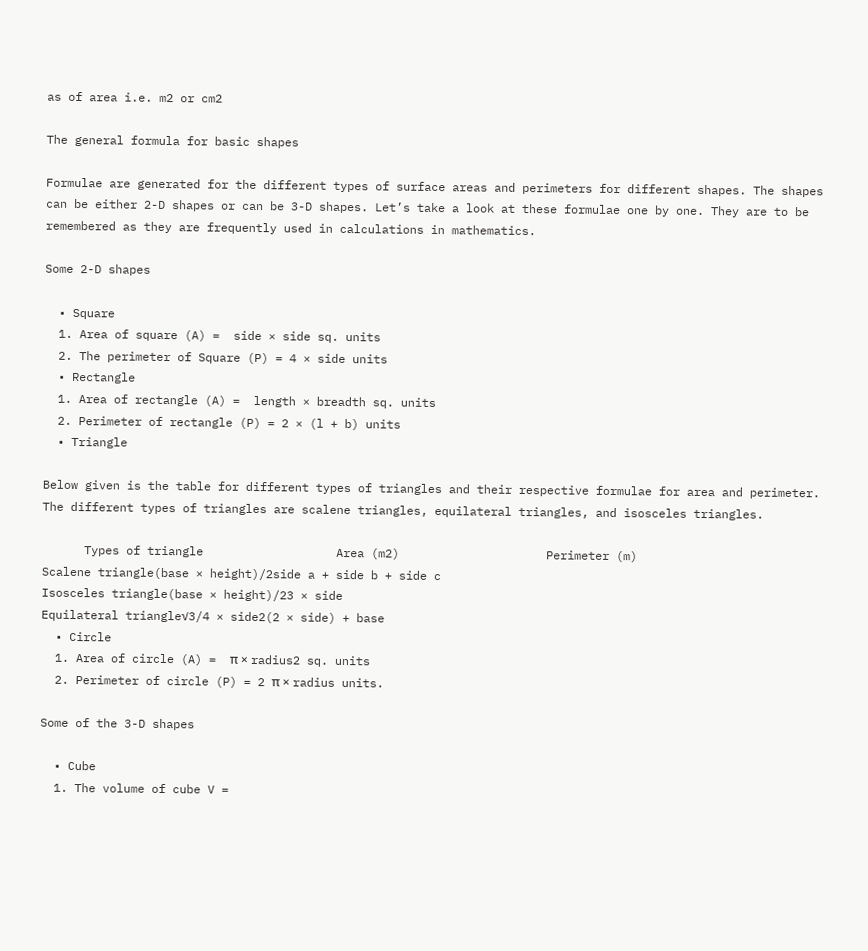as of area i.e. m2 or cm2

The general formula for basic shapes

Formulae are generated for the different types of surface areas and perimeters for different shapes. The shapes can be either 2-D shapes or can be 3-D shapes. Let’s take a look at these formulae one by one. They are to be remembered as they are frequently used in calculations in mathematics.

Some 2-D shapes

  • Square
  1. Area of square (A) =  side × side sq. units
  2. The perimeter of Square (P) = 4 × side units
  • Rectangle
  1. Area of rectangle (A) =  length × breadth sq. units
  2. Perimeter of rectangle (P) = 2 × (l + b) units
  • Triangle

Below given is the table for different types of triangles and their respective formulae for area and perimeter. The different types of triangles are scalene triangles, equilateral triangles, and isosceles triangles.

      Types of triangle                   Area (m2)                     Perimeter (m)
Scalene triangle(base × height)/2side a + side b + side c
Isosceles triangle(base × height)/23 × side
Equilateral triangle√3/4 × side2(2 × side) + base
  • Circle
  1. Area of circle (A) =  π × radius2 sq. units
  2. Perimeter of circle (P) = 2 π × radius units.

Some of the 3-D shapes

  • Cube
  1. The volume of cube V =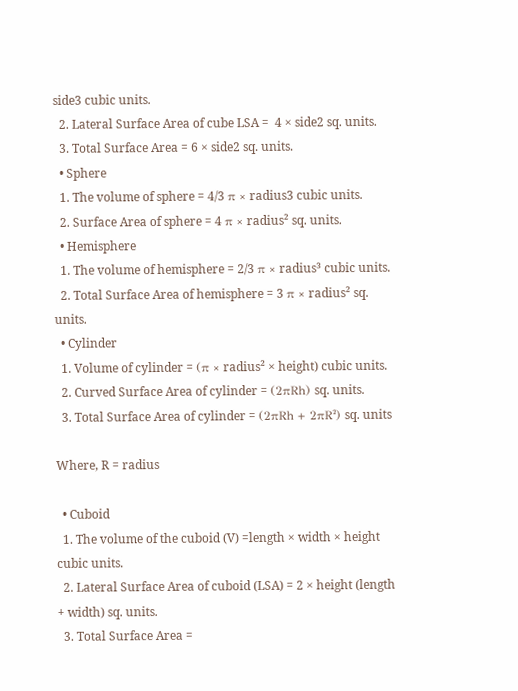side3 cubic units.
  2. Lateral Surface Area of cube LSA =  4 × side2 sq. units.
  3. Total Surface Area = 6 × side2 sq. units.
  • Sphere
  1. The volume of sphere = 4/3 π × radius3 cubic units.
  2. Surface Area of sphere = 4 π × radius² sq. units.
  • Hemisphere
  1. The volume of hemisphere = 2/3 π × radius³ cubic units.
  2. Total Surface Area of hemisphere = 3 π × radius² sq. units.
  • Cylinder
  1. Volume of cylinder = (π × radius² × height) cubic units.
  2. Curved Surface Area of cylinder = (2πRh) sq. units.
  3. Total Surface Area of cylinder = (2πRh + 2πR²) sq. units

Where, R = radius

  • Cuboid
  1. The volume of the cuboid (V) =length × width × height cubic units.
  2. Lateral Surface Area of cuboid (LSA) = 2 × height (length + width) sq. units.
  3. Total Surface Area =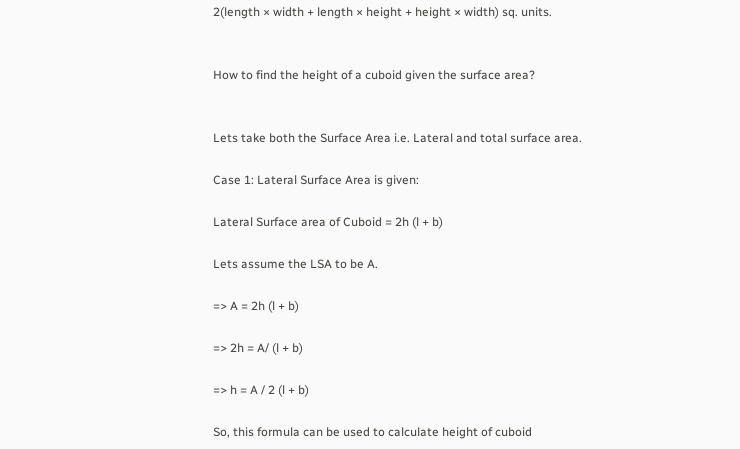2(length × width + length × height + height × width) sq. units.


How to find the height of a cuboid given the surface area?


Lets take both the Surface Area i.e. Lateral and total surface area.

Case 1: Lateral Surface Area is given:

Lateral Surface area of Cuboid = 2h (l + b)

Lets assume the LSA to be A.

=> A = 2h (l + b)

=> 2h = A/ (l + b)

=> h = A / 2 (l + b)

So, this formula can be used to calculate height of cuboid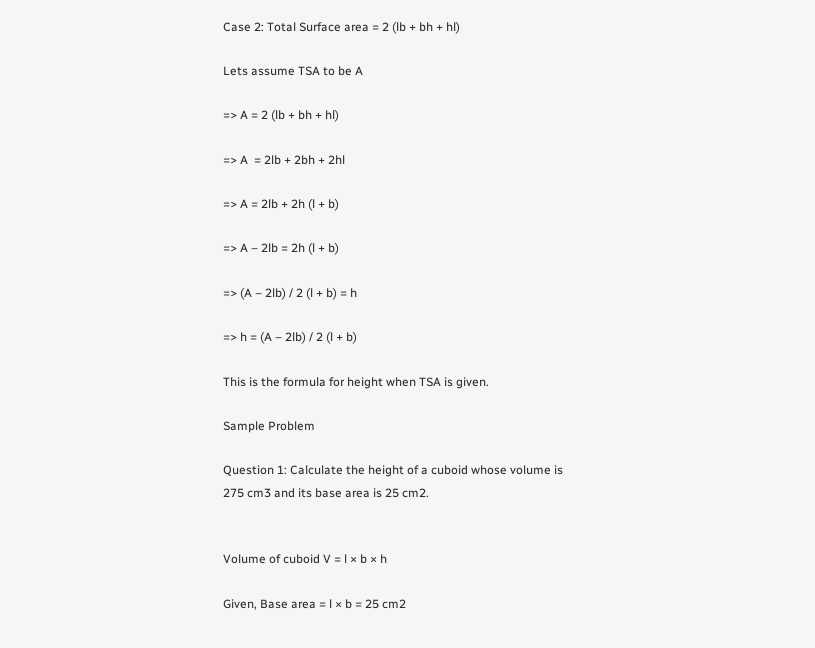Case 2: Total Surface area = 2 (lb + bh + hl)

Lets assume TSA to be A

=> A = 2 (lb + bh + hl)

=> A  = 2lb + 2bh + 2hl

=> A = 2lb + 2h (l + b)

=> A – 2lb = 2h (l + b)

=> (A – 2lb) / 2 (l + b) = h

=> h = (A – 2lb) / 2 (l + b)

This is the formula for height when TSA is given.

Sample Problem

Question 1: Calculate the height of a cuboid whose volume is 275 cm3 and its base area is 25 cm2.


Volume of cuboid V = l × b × h

Given, Base area = l × b = 25 cm2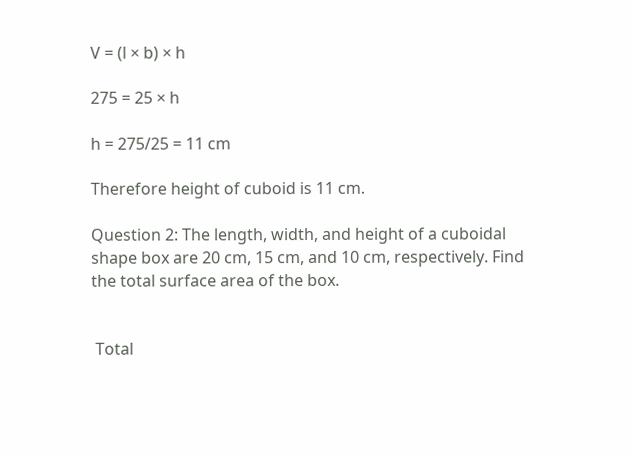V = (l × b) × h

275 = 25 × h

h = 275/25 = 11 cm

Therefore height of cuboid is 11 cm.

Question 2: The length, width, and height of a cuboidal shape box are 20 cm, 15 cm, and 10 cm, respectively. Find the total surface area of the box.


 Total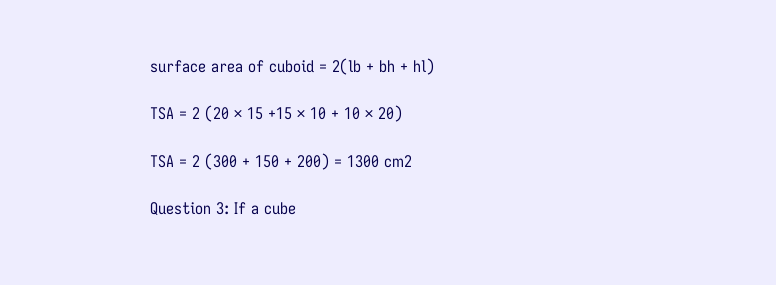surface area of cuboid = 2(lb + bh + hl)

TSA = 2 (20 × 15 +15 × 10 + 10 × 20)

TSA = 2 (300 + 150 + 200) = 1300 cm2

Question 3: If a cube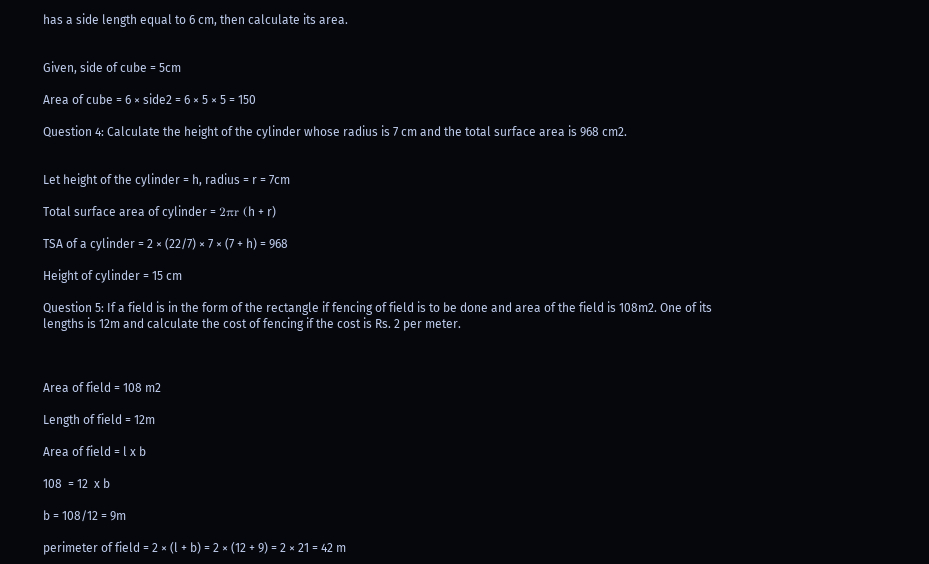has a side length equal to 6 cm, then calculate its area.


Given, side of cube = 5cm

Area of cube = 6 × side2 = 6 × 5 × 5 = 150

Question 4: Calculate the height of the cylinder whose radius is 7 cm and the total surface area is 968 cm2.


Let height of the cylinder = h, radius = r = 7cm

Total surface area of cylinder = 2πr (h + r)

TSA of a cylinder = 2 × (22/7) × 7 × (7 + h) = 968

Height of cylinder = 15 cm

Question 5: If a field is in the form of the rectangle if fencing of field is to be done and area of the field is 108m2. One of its lengths is 12m and calculate the cost of fencing if the cost is Rs. 2 per meter.



Area of field = 108 m2

Length of field = 12m

Area of field = l x b

108  = 12  x b

b = 108/12 = 9m

perimeter of field = 2 × (l + b) = 2 × (12 + 9) = 2 × 21 = 42 m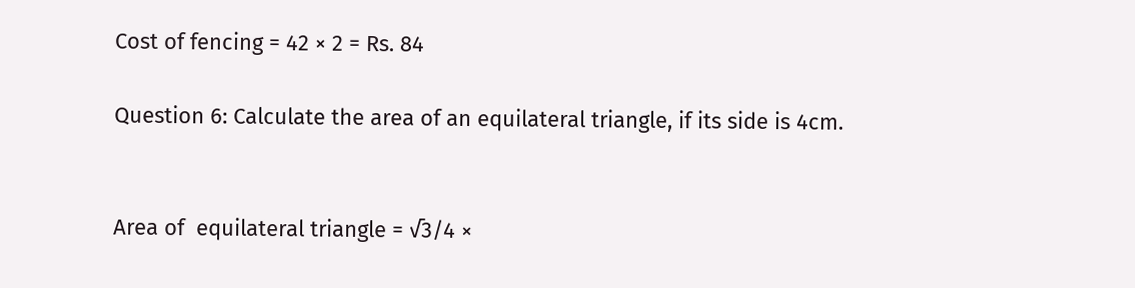Cost of fencing = 42 × 2 = Rs. 84

Question 6: Calculate the area of an equilateral triangle, if its side is 4cm.


Area of  equilateral triangle = √3/4 ×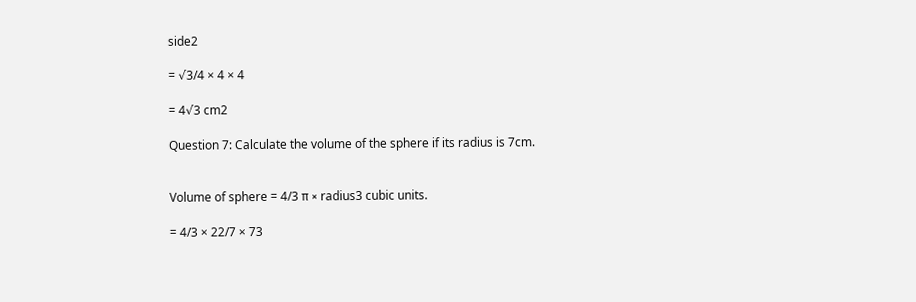side2

= √3/4 × 4 × 4

= 4√3 cm2

Question 7: Calculate the volume of the sphere if its radius is 7cm.


Volume of sphere = 4/3 π × radius3 cubic units.

= 4/3 × 22/7 × 73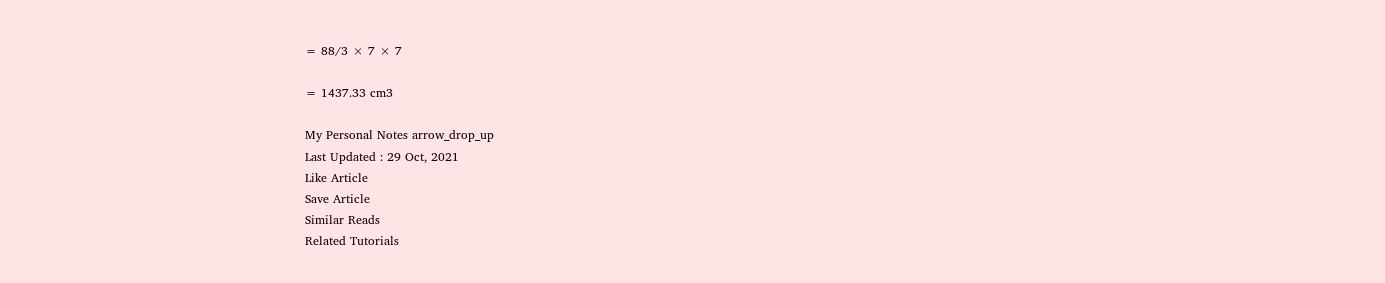= 88/3 × 7 × 7

= 1437.33 cm3

My Personal Notes arrow_drop_up
Last Updated : 29 Oct, 2021
Like Article
Save Article
Similar Reads
Related Tutorials